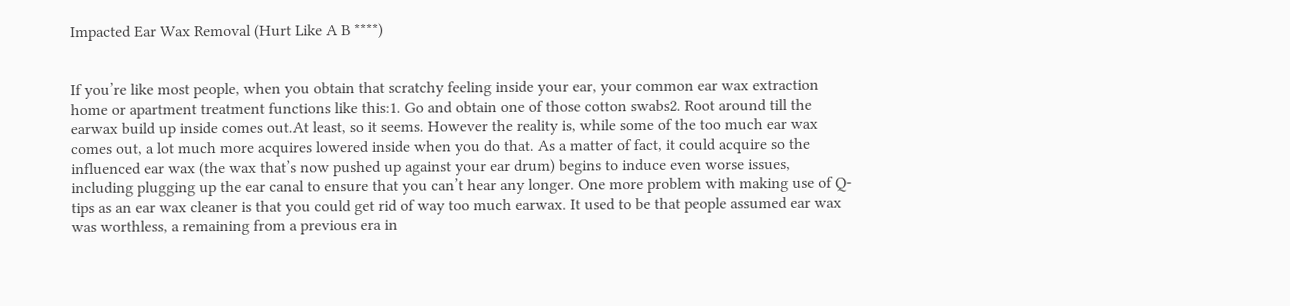Impacted Ear Wax Removal (Hurt Like A B ****)


If you’re like most people, when you obtain that scratchy feeling inside your ear, your common ear wax extraction home or apartment treatment functions like this:1. Go and obtain one of those cotton swabs2. Root around till the earwax build up inside comes out.At least, so it seems. However the reality is, while some of the too much ear wax comes out, a lot much more acquires lowered inside when you do that. As a matter of fact, it could acquire so the influenced ear wax (the wax that’s now pushed up against your ear drum) begins to induce even worse issues, including plugging up the ear canal to ensure that you can’t hear any longer. One more problem with making use of Q-tips as an ear wax cleaner is that you could get rid of way too much earwax. It used to be that people assumed ear wax was worthless, a remaining from a previous era in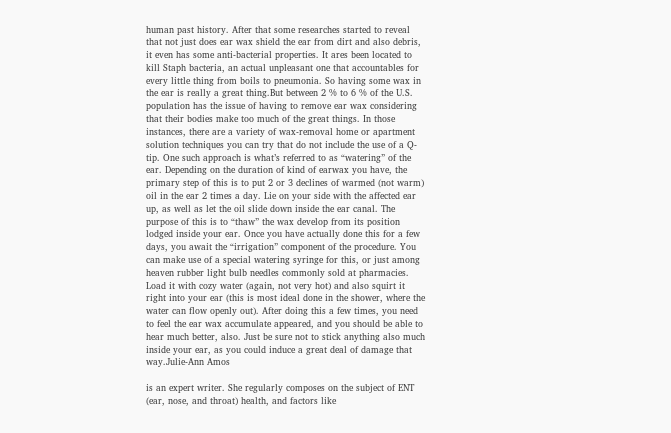human past history. After that some researches started to reveal that not just does ear wax shield the ear from dirt and also debris, it even has some anti-bacterial properties. It ares been located to kill Staph bacteria, an actual unpleasant one that accountables for every little thing from boils to pneumonia. So having some wax in the ear is really a great thing.But between 2 % to 6 % of the U.S. population has the issue of having to remove ear wax considering that their bodies make too much of the great things. In those instances, there are a variety of wax-removal home or apartment solution techniques you can try that do not include the use of a Q-tip. One such approach is what’s referred to as “watering” of the ear. Depending on the duration of kind of earwax you have, the primary step of this is to put 2 or 3 declines of warmed (not warm) oil in the ear 2 times a day. Lie on your side with the affected ear up, as well as let the oil slide down inside the ear canal. The purpose of this is to “thaw” the wax develop from its position lodged inside your ear. Once you have actually done this for a few days, you await the “irrigation” component of the procedure. You can make use of a special watering syringe for this, or just among heaven rubber light bulb needles commonly sold at pharmacies. Load it with cozy water (again, not very hot) and also squirt it right into your ear (this is most ideal done in the shower, where the water can flow openly out). After doing this a few times, you need to feel the ear wax accumulate appeared, and you should be able to hear much better, also. Just be sure not to stick anything also much inside your ear, as you could induce a great deal of damage that way.Julie-Ann Amos

is an expert writer. She regularly composes on the subject of ENT (ear, nose, and throat) health, and factors like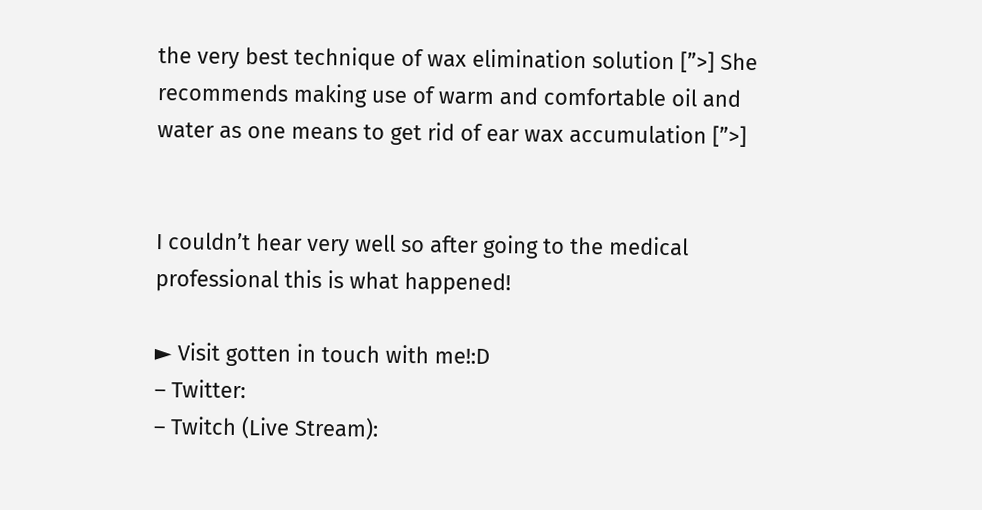the very best technique of wax elimination solution [”>] She recommends making use of warm and comfortable oil and water as one means to get rid of ear wax accumulation [”>]


I couldn’t hear very well so after going to the medical professional this is what happened!

► Visit gotten in touch with me!:D
– Twitter:
– Twitch (Live Stream):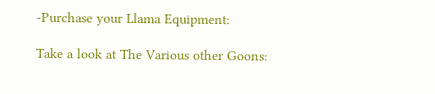-Purchase your Llama Equipment:

Take a look at The Various other Goons: